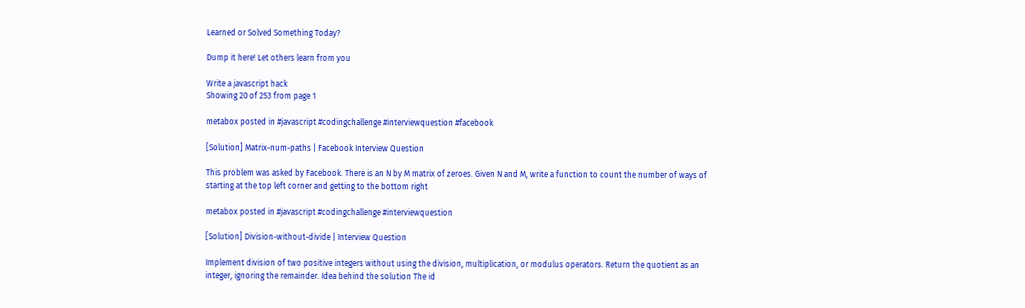Learned or Solved Something Today?

Dump it here! Let others learn from you

Write a javascript hack
Showing 20 of 253 from page 1

metabox posted in #javascript #codingchallenge #interviewquestion #facebook

[Solution] Matrix-num-paths | Facebook Interview Question

This problem was asked by Facebook. There is an N by M matrix of zeroes. Given N and M, write a function to count the number of ways of starting at the top left corner and getting to the bottom right

metabox posted in #javascript #codingchallenge #interviewquestion

[Solution] Division-without-divide | Interview Question

Implement division of two positive integers without using the division, multiplication, or modulus operators. Return the quotient as an integer, ignoring the remainder. Idea behind the solution The id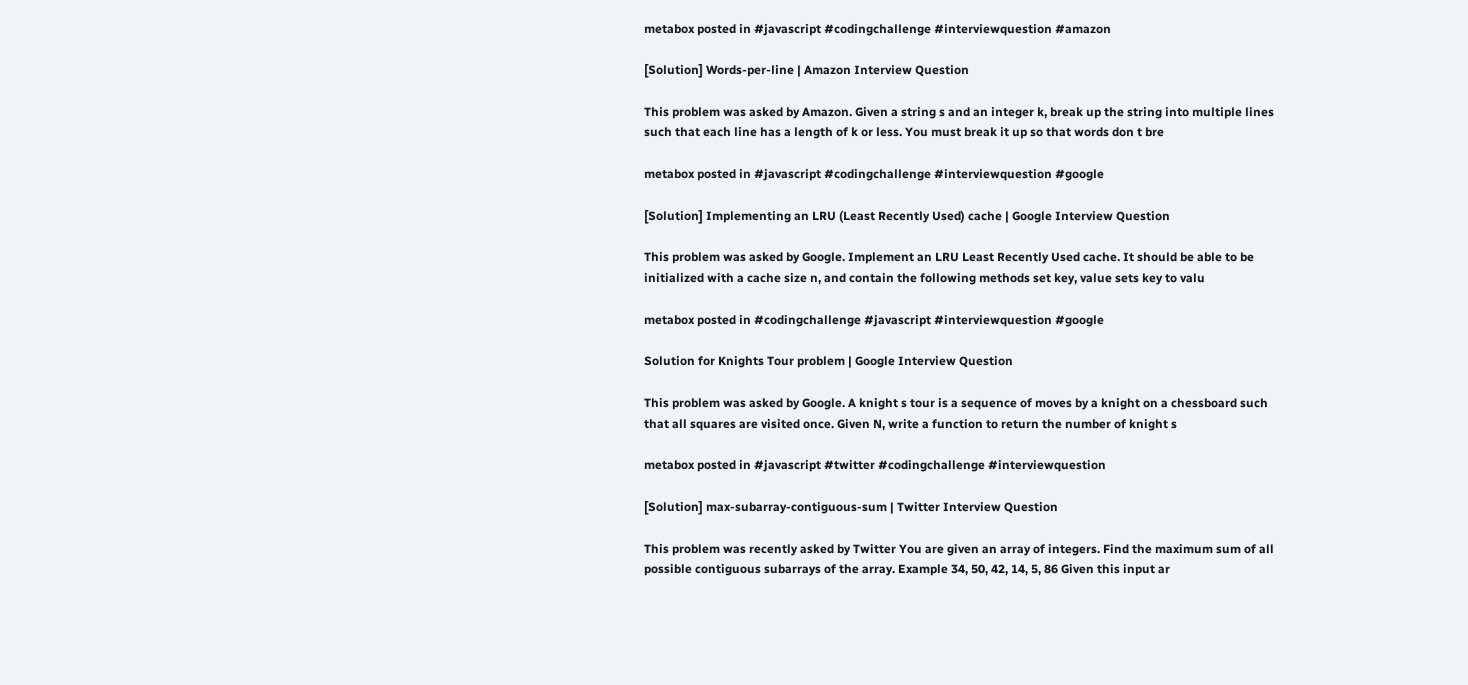metabox posted in #javascript #codingchallenge #interviewquestion #amazon

[Solution] Words-per-line | Amazon Interview Question

This problem was asked by Amazon. Given a string s and an integer k, break up the string into multiple lines such that each line has a length of k or less. You must break it up so that words don t bre

metabox posted in #javascript #codingchallenge #interviewquestion #google

[Solution] Implementing an LRU (Least Recently Used) cache | Google Interview Question

This problem was asked by Google. Implement an LRU Least Recently Used cache. It should be able to be initialized with a cache size n, and contain the following methods set key, value sets key to valu

metabox posted in #codingchallenge #javascript #interviewquestion #google

Solution for Knights Tour problem | Google Interview Question

This problem was asked by Google. A knight s tour is a sequence of moves by a knight on a chessboard such that all squares are visited once. Given N, write a function to return the number of knight s

metabox posted in #javascript #twitter #codingchallenge #interviewquestion

[Solution] max-subarray-contiguous-sum | Twitter Interview Question

This problem was recently asked by Twitter You are given an array of integers. Find the maximum sum of all possible contiguous subarrays of the array. Example 34, 50, 42, 14, 5, 86 Given this input ar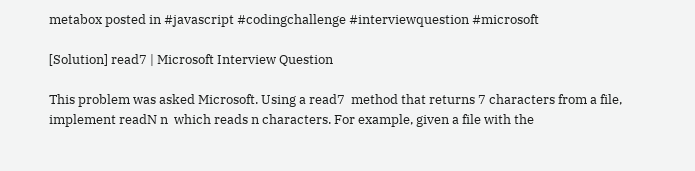metabox posted in #javascript #codingchallenge #interviewquestion #microsoft

[Solution] read7 | Microsoft Interview Question

This problem was asked Microsoft. Using a read7  method that returns 7 characters from a file, implement readN n  which reads n characters. For example, given a file with the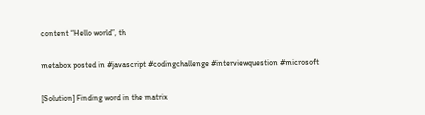content “Hello world”, th

metabox posted in #javascript #codingchallenge #interviewquestion #microsoft

[Solution] Finding word in the matrix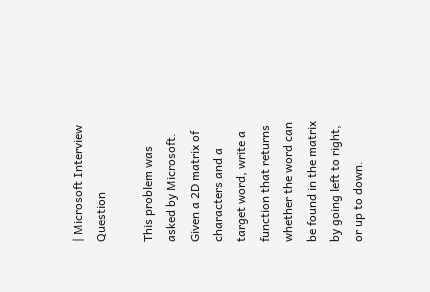| Microsoft Interview Question

This problem was asked by Microsoft. Given a 2D matrix of characters and a target word, write a function that returns whether the word can be found in the matrix by going left to right, or up to down.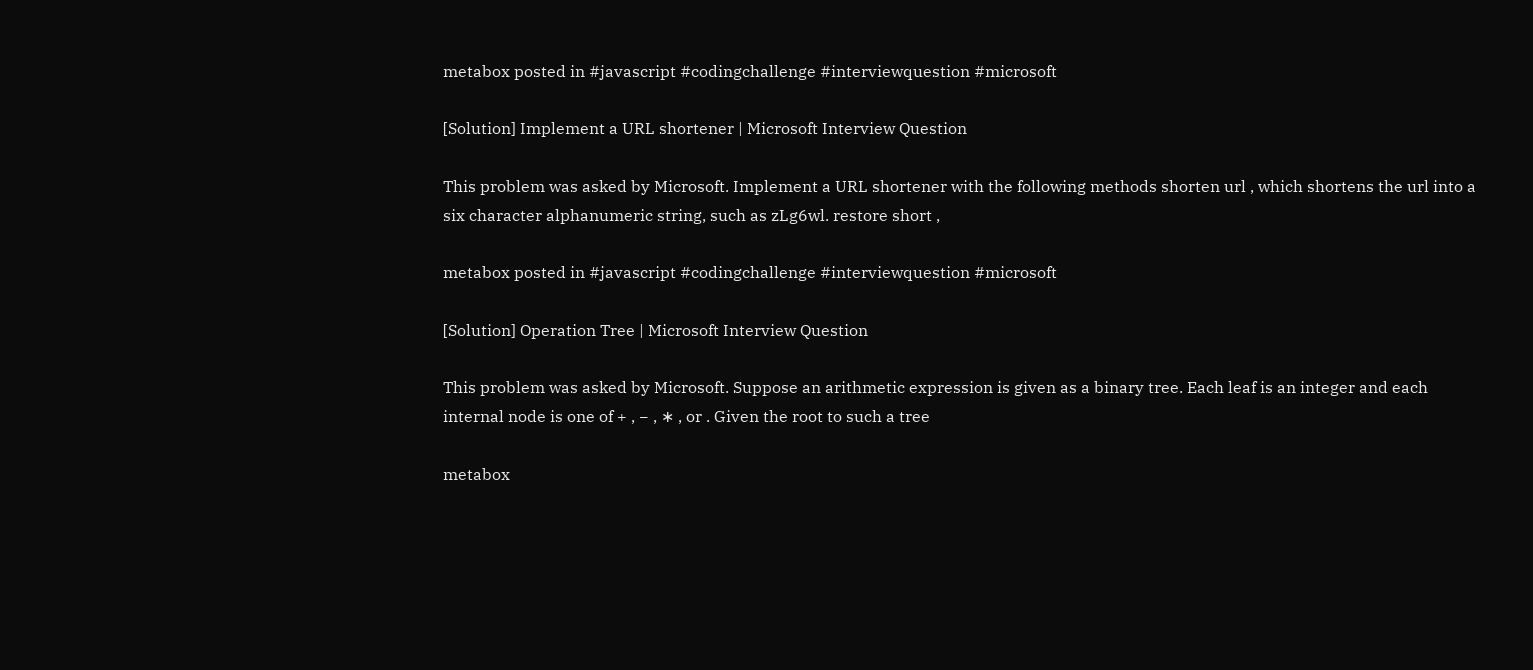metabox posted in #javascript #codingchallenge #interviewquestion #microsoft

[Solution] Implement a URL shortener | Microsoft Interview Question

This problem was asked by Microsoft. Implement a URL shortener with the following methods shorten url , which shortens the url into a six character alphanumeric string, such as zLg6wl. restore short ,

metabox posted in #javascript #codingchallenge #interviewquestion #microsoft

[Solution] Operation Tree | Microsoft Interview Question

This problem was asked by Microsoft. Suppose an arithmetic expression is given as a binary tree. Each leaf is an integer and each internal node is one of + , − , ∗ , or . Given the root to such a tree

metabox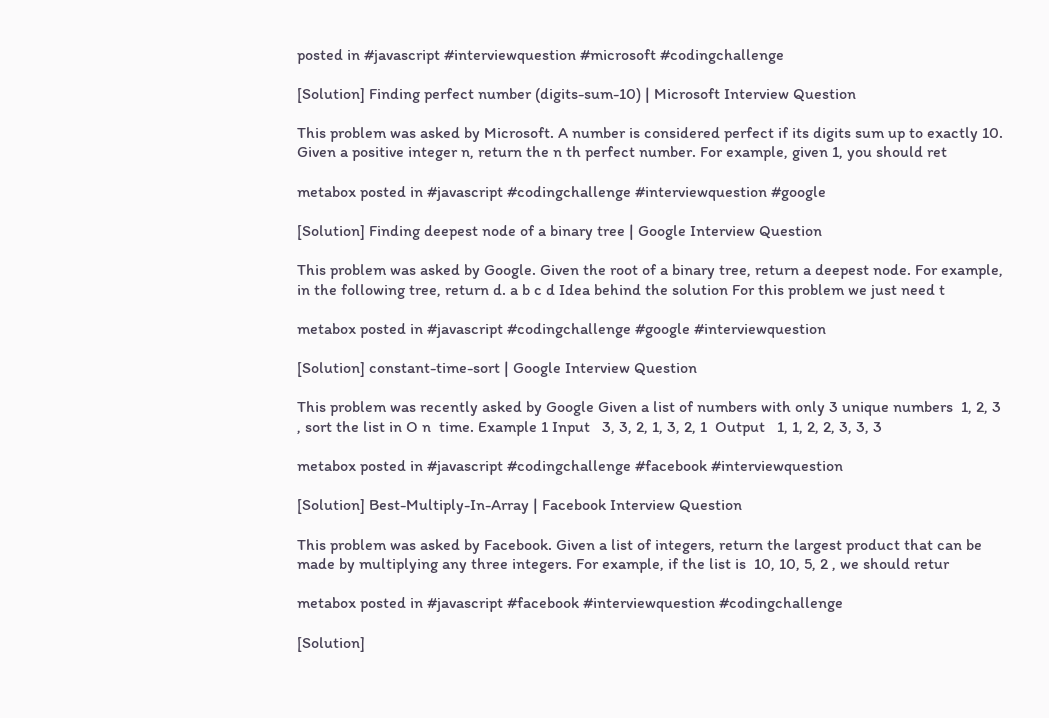posted in #javascript #interviewquestion #microsoft #codingchallenge

[Solution] Finding perfect number (digits-sum-10) | Microsoft Interview Question

This problem was asked by Microsoft. A number is considered perfect if its digits sum up to exactly 10. Given a positive integer n, return the n th perfect number. For example, given 1, you should ret

metabox posted in #javascript #codingchallenge #interviewquestion #google

[Solution] Finding deepest node of a binary tree | Google Interview Question

This problem was asked by Google. Given the root of a binary tree, return a deepest node. For example, in the following tree, return d. a b c d Idea behind the solution For this problem we just need t

metabox posted in #javascript #codingchallenge #google #interviewquestion

[Solution] constant-time-sort | Google Interview Question

This problem was recently asked by Google Given a list of numbers with only 3 unique numbers  1, 2, 3 , sort the list in O n  time. Example 1 Input   3, 3, 2, 1, 3, 2, 1  Output   1, 1, 2, 2, 3, 3, 3

metabox posted in #javascript #codingchallenge #facebook #interviewquestion

[Solution] Best-Multiply-In-Array | Facebook Interview Question

This problem was asked by Facebook. Given a list of integers, return the largest product that can be made by multiplying any three integers. For example, if the list is  10, 10, 5, 2 , we should retur

metabox posted in #javascript #facebook #interviewquestion #codingchallenge

[Solution]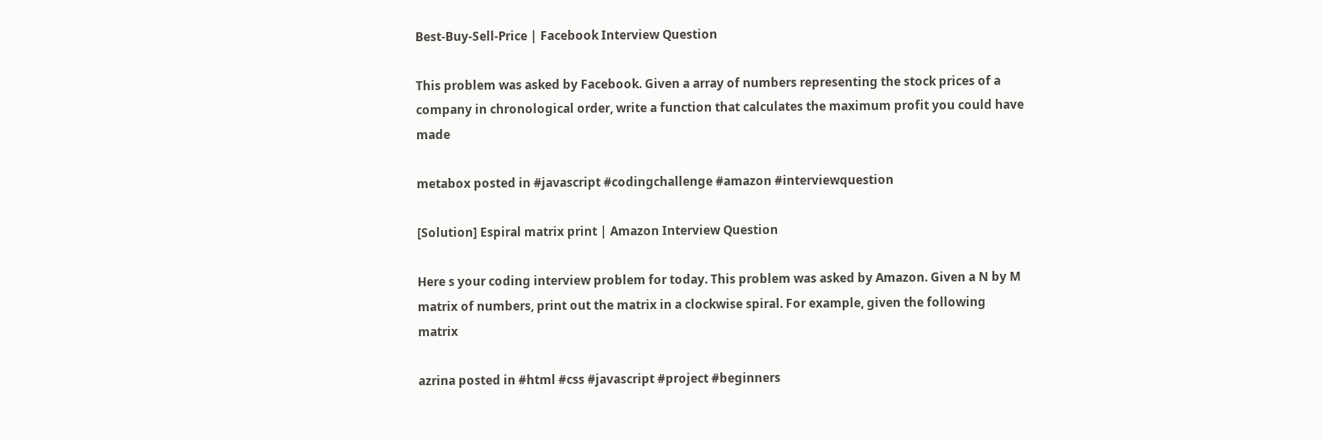Best-Buy-Sell-Price | Facebook Interview Question

This problem was asked by Facebook. Given a array of numbers representing the stock prices of a company in chronological order, write a function that calculates the maximum profit you could have made

metabox posted in #javascript #codingchallenge #amazon #interviewquestion

[Solution] Espiral matrix print | Amazon Interview Question

Here s your coding interview problem for today. This problem was asked by Amazon. Given a N by M matrix of numbers, print out the matrix in a clockwise spiral. For example, given the following matrix

azrina posted in #html #css #javascript #project #beginners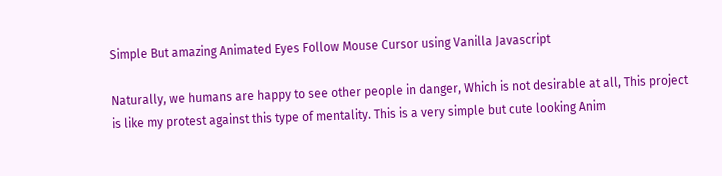Simple But amazing Animated Eyes Follow Mouse Cursor using Vanilla Javascript

Naturally, we humans are happy to see other people in danger, Which is not desirable at all, This project is like my protest against this type of mentality. This is a very simple but cute looking Anim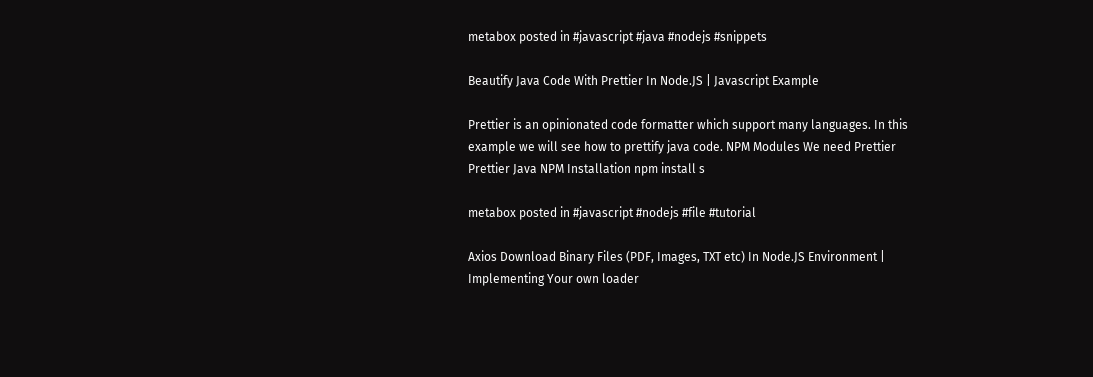metabox posted in #javascript #java #nodejs #snippets

Beautify Java Code With Prettier In Node.JS | Javascript Example

Prettier is an opinionated code formatter which support many languages. In this example we will see how to prettify java code. NPM Modules We need Prettier Prettier Java NPM Installation npm install s

metabox posted in #javascript #nodejs #file #tutorial

Axios Download Binary Files (PDF, Images, TXT etc) In Node.JS Environment | Implementing Your own loader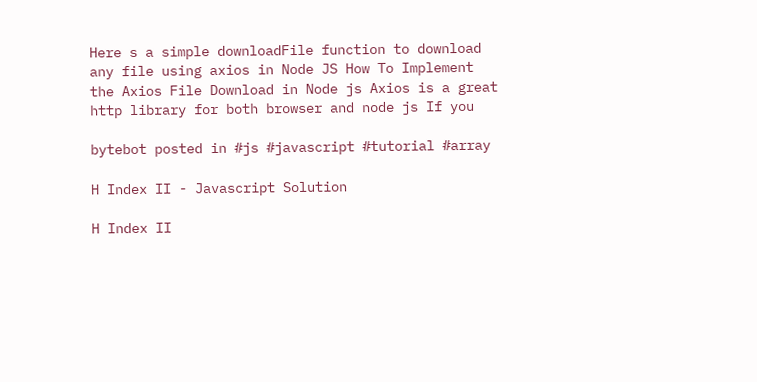Here s a simple downloadFile function to download any file using axios in Node JS How To Implement the Axios File Download in Node js Axios is a great http library for both browser and node js If you

bytebot posted in #js #javascript #tutorial #array

H Index II - Javascript Solution

H Index II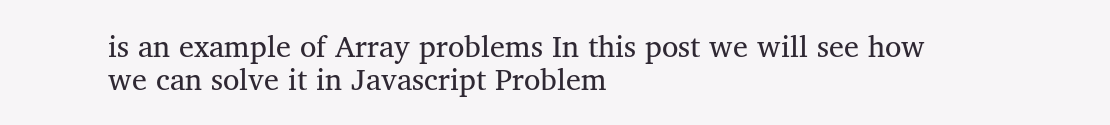is an example of Array problems In this post we will see how we can solve it in Javascript Problem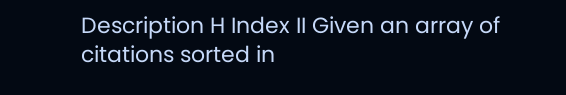Description H Index II Given an array of citations sorted in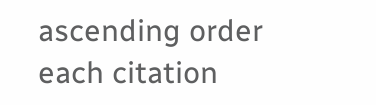ascending order each citation